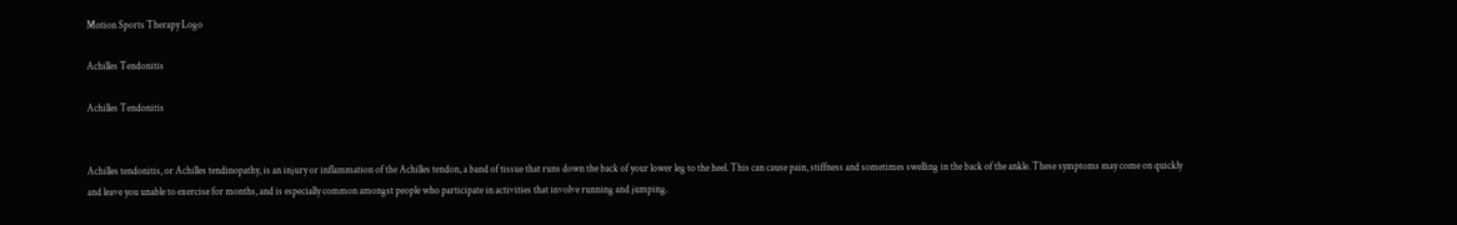Motion Sports Therapy Logo

Achilles Tendonitis

Achilles Tendonitis


Achilles tendonitis, or Achilles tendinopathy, is an injury or inflammation of the Achilles tendon, a band of tissue that runs down the back of your lower leg to the heel. This can cause pain, stiffness and sometimes swelling in the back of the ankle. These symptoms may come on quickly and leave you unable to exercise for months, and is especially common amongst people who participate in activities that involve running and jumping.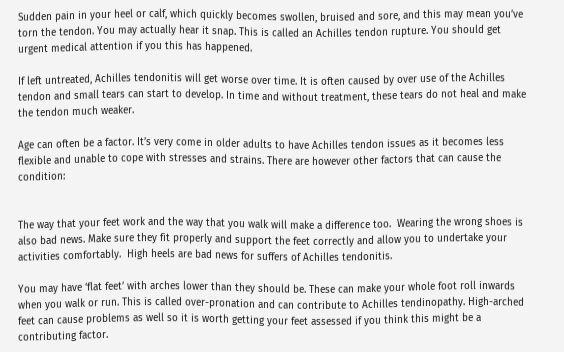Sudden pain in your heel or calf, which quickly becomes swollen, bruised and sore, and this may mean you’ve torn the tendon. You may actually hear it snap. This is called an Achilles tendon rupture. You should get urgent medical attention if you this has happened.

If left untreated, Achilles tendonitis will get worse over time. It is often caused by over use of the Achilles tendon and small tears can start to develop. In time and without treatment, these tears do not heal and make the tendon much weaker.

Age can often be a factor. It’s very come in older adults to have Achilles tendon issues as it becomes less flexible and unable to cope with stresses and strains. There are however other factors that can cause the condition:


The way that your feet work and the way that you walk will make a difference too.  Wearing the wrong shoes is also bad news. Make sure they fit properly and support the feet correctly and allow you to undertake your activities comfortably.  High heels are bad news for suffers of Achilles tendonitis.

You may have ‘flat feet’ with arches lower than they should be. These can make your whole foot roll inwards when you walk or run. This is called over-pronation and can contribute to Achilles tendinopathy. High-arched feet can cause problems as well so it is worth getting your feet assessed if you think this might be a contributing factor.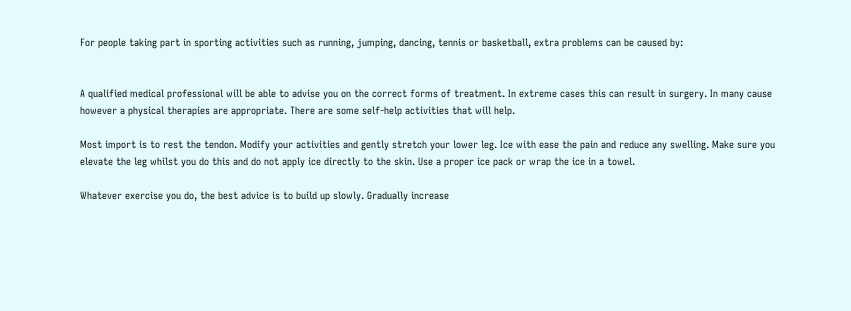For people taking part in sporting activities such as running, jumping, dancing, tennis or basketball, extra problems can be caused by:


A qualified medical professional will be able to advise you on the correct forms of treatment. In extreme cases this can result in surgery. In many cause however a physical therapies are appropriate. There are some self-help activities that will help.

Most import is to rest the tendon. Modify your activities and gently stretch your lower leg. Ice with ease the pain and reduce any swelling. Make sure you elevate the leg whilst you do this and do not apply ice directly to the skin. Use a proper ice pack or wrap the ice in a towel.

Whatever exercise you do, the best advice is to build up slowly. Gradually increase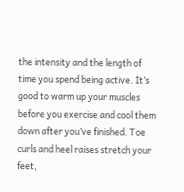the intensity and the length of time you spend being active. It’s good to warm up your muscles before you exercise and cool them down after you’ve finished. Toe curls and heel raises stretch your feet,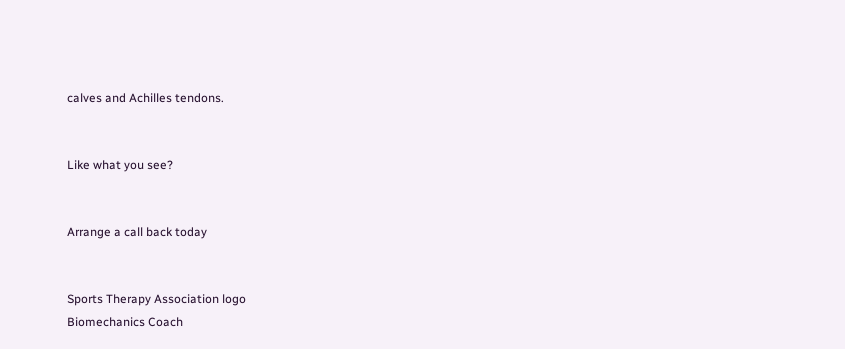calves and Achilles tendons.


Like what you see?


Arrange a call back today


Sports Therapy Association logo
Biomechanics Coach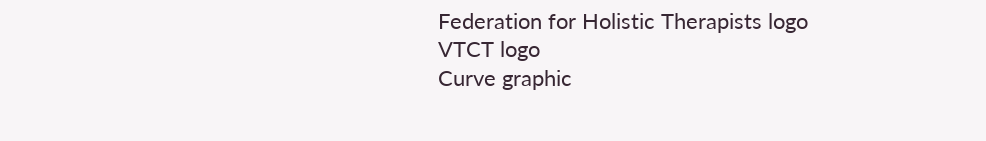Federation for Holistic Therapists logo
VTCT logo
Curve graphic